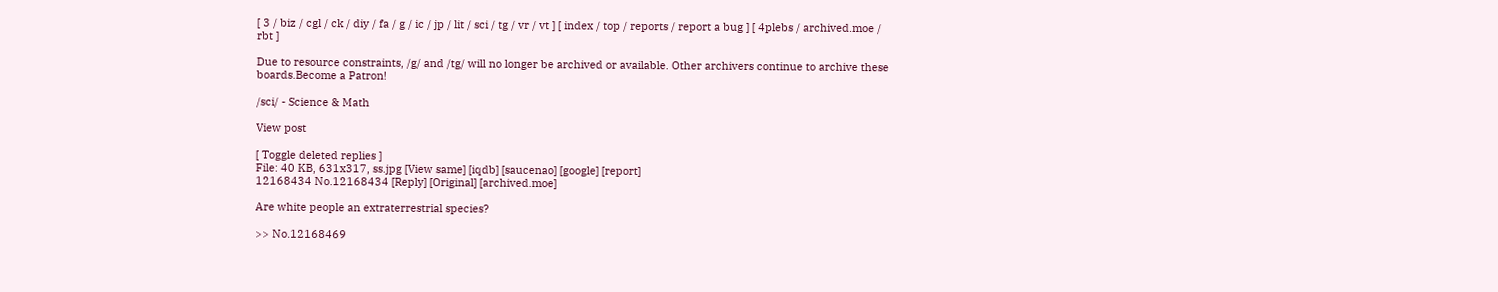[ 3 / biz / cgl / ck / diy / fa / g / ic / jp / lit / sci / tg / vr / vt ] [ index / top / reports / report a bug ] [ 4plebs / archived.moe / rbt ]

Due to resource constraints, /g/ and /tg/ will no longer be archived or available. Other archivers continue to archive these boards.Become a Patron!

/sci/ - Science & Math

View post

[ Toggle deleted replies ]
File: 40 KB, 631x317, ss.jpg [View same] [iqdb] [saucenao] [google] [report]
12168434 No.12168434 [Reply] [Original] [archived.moe]

Are white people an extraterrestrial species?

>> No.12168469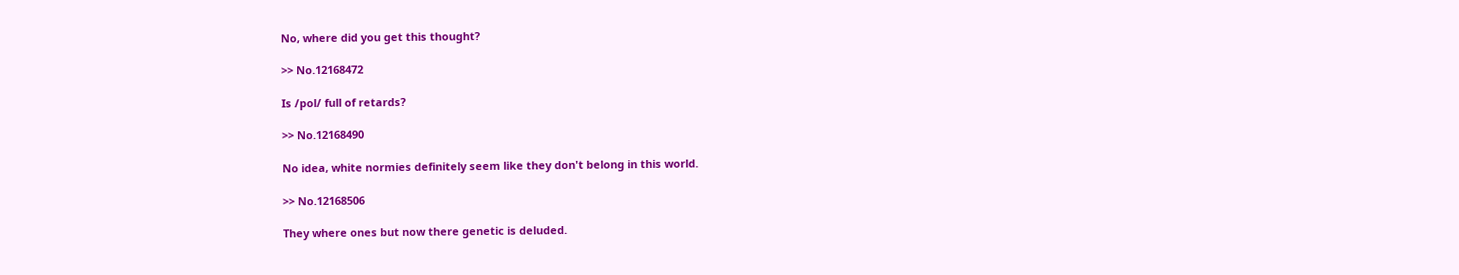No, where did you get this thought?

>> No.12168472

Is /pol/ full of retards?

>> No.12168490

No idea, white normies definitely seem like they don't belong in this world.

>> No.12168506

They where ones but now there genetic is deluded.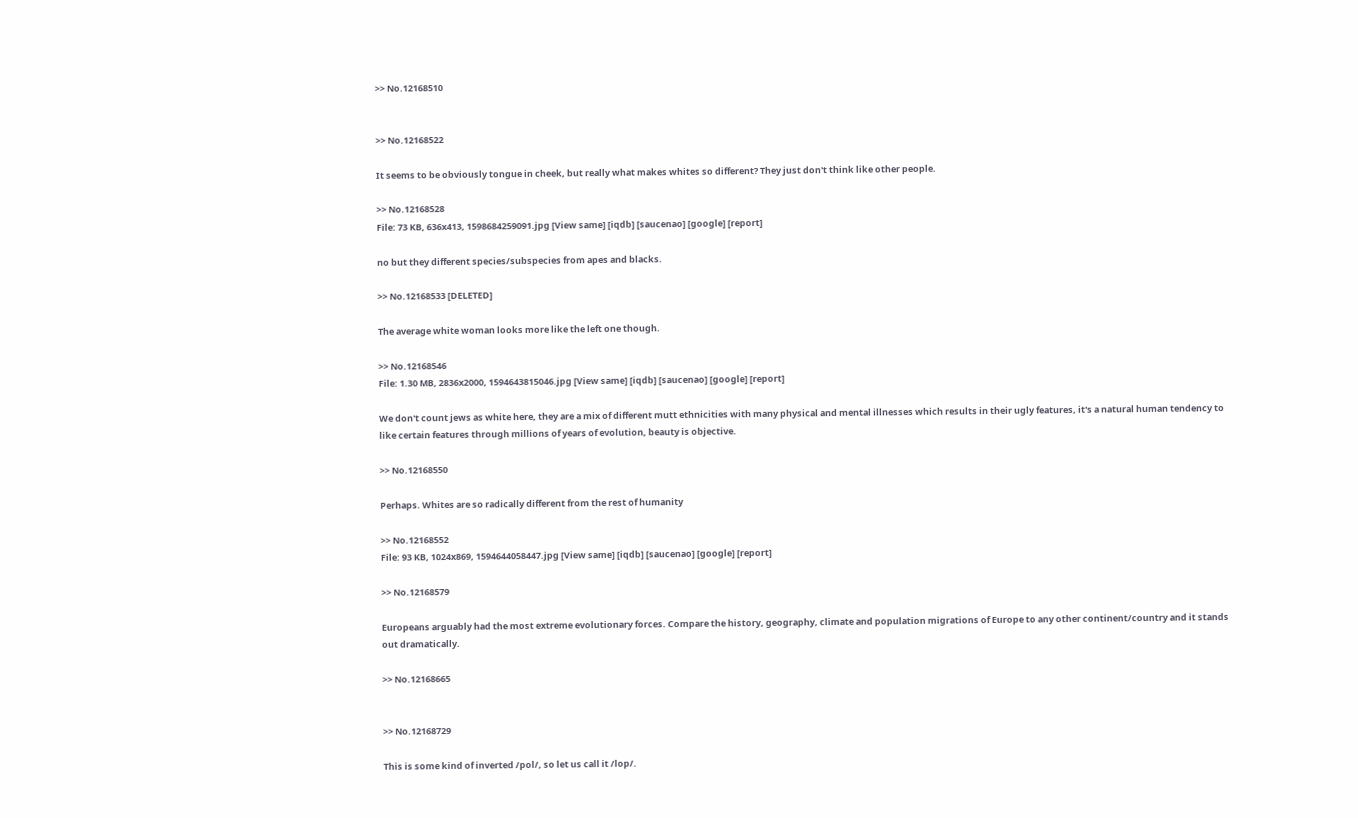>> No.12168510


>> No.12168522

It seems to be obviously tongue in cheek, but really what makes whites so different? They just don't think like other people.

>> No.12168528
File: 73 KB, 636x413, 1598684259091.jpg [View same] [iqdb] [saucenao] [google] [report]

no but they different species/subspecies from apes and blacks.

>> No.12168533 [DELETED]

The average white woman looks more like the left one though.

>> No.12168546
File: 1.30 MB, 2836x2000, 1594643815046.jpg [View same] [iqdb] [saucenao] [google] [report]

We don't count jews as white here, they are a mix of different mutt ethnicities with many physical and mental illnesses which results in their ugly features, it's a natural human tendency to like certain features through millions of years of evolution, beauty is objective.

>> No.12168550

Perhaps. Whites are so radically different from the rest of humanity

>> No.12168552
File: 93 KB, 1024x869, 1594644058447.jpg [View same] [iqdb] [saucenao] [google] [report]

>> No.12168579

Europeans arguably had the most extreme evolutionary forces. Compare the history, geography, climate and population migrations of Europe to any other continent/country and it stands out dramatically.

>> No.12168665


>> No.12168729

This is some kind of inverted /pol/, so let us call it /lop/.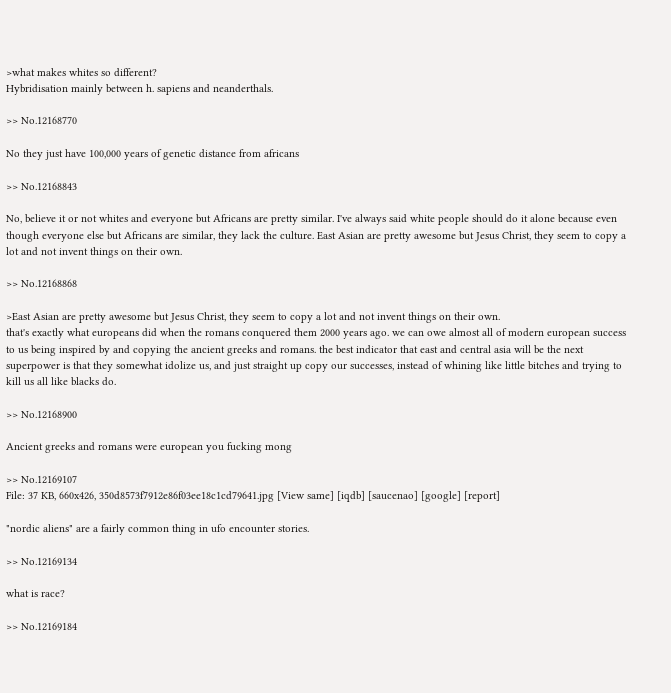>what makes whites so different?
Hybridisation mainly between h. sapiens and neanderthals.

>> No.12168770

No they just have 100,000 years of genetic distance from africans

>> No.12168843

No, believe it or not whites and everyone but Africans are pretty similar. I've always said white people should do it alone because even though everyone else but Africans are similar, they lack the culture. East Asian are pretty awesome but Jesus Christ, they seem to copy a lot and not invent things on their own.

>> No.12168868

>East Asian are pretty awesome but Jesus Christ, they seem to copy a lot and not invent things on their own.
that's exactly what europeans did when the romans conquered them 2000 years ago. we can owe almost all of modern european success to us being inspired by and copying the ancient greeks and romans. the best indicator that east and central asia will be the next superpower is that they somewhat idolize us, and just straight up copy our successes, instead of whining like little bitches and trying to kill us all like blacks do.

>> No.12168900

Ancient greeks and romans were european you fucking mong

>> No.12169107
File: 37 KB, 660x426, 350d8573f7912e86f03ee18c1cd79641.jpg [View same] [iqdb] [saucenao] [google] [report]

"nordic aliens" are a fairly common thing in ufo encounter stories.

>> No.12169134

what is race?

>> No.12169184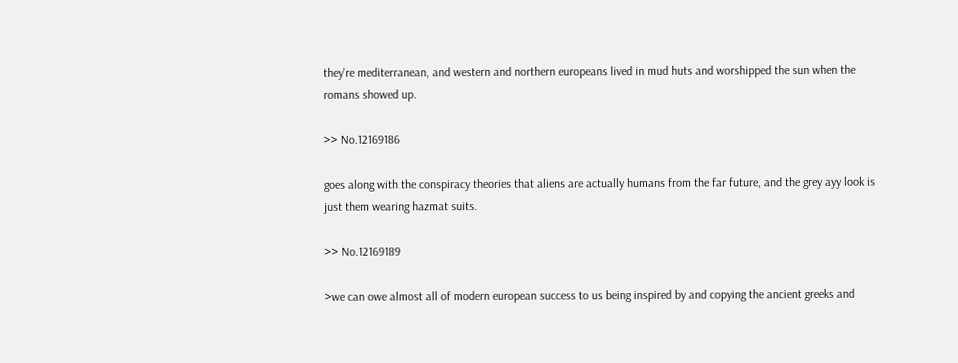they're mediterranean, and western and northern europeans lived in mud huts and worshipped the sun when the romans showed up.

>> No.12169186

goes along with the conspiracy theories that aliens are actually humans from the far future, and the grey ayy look is just them wearing hazmat suits.

>> No.12169189

>we can owe almost all of modern european success to us being inspired by and copying the ancient greeks and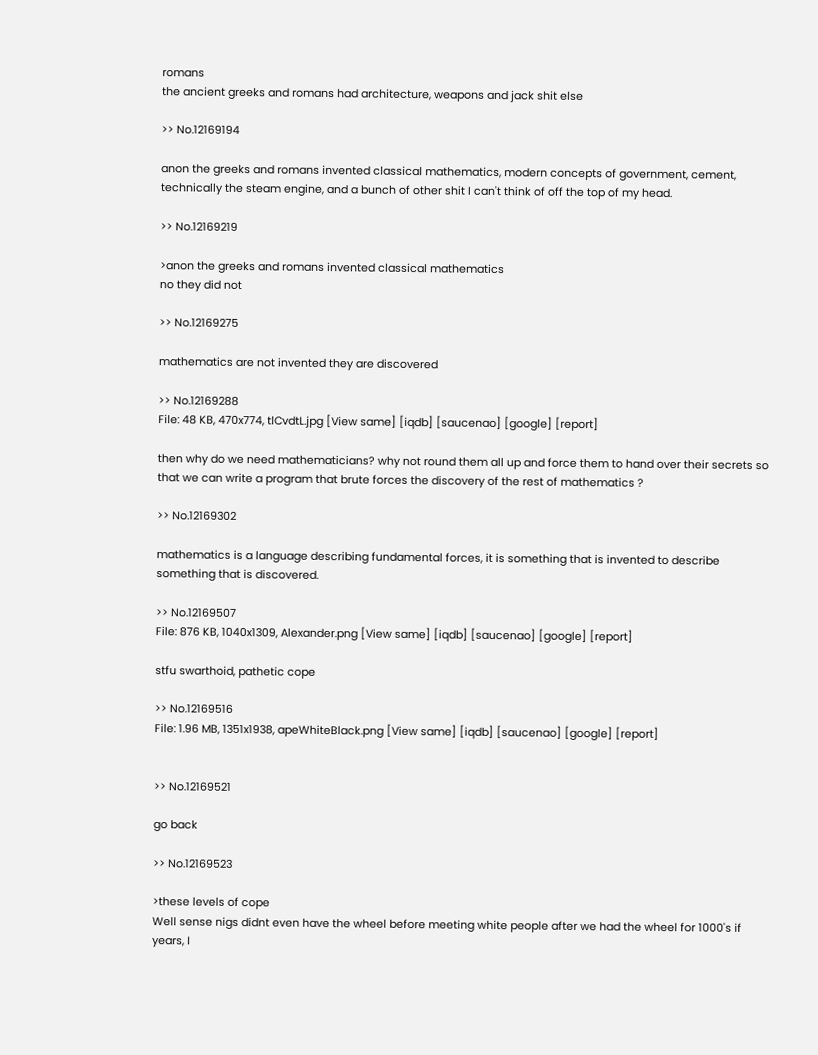romans
the ancient greeks and romans had architecture, weapons and jack shit else

>> No.12169194

anon the greeks and romans invented classical mathematics, modern concepts of government, cement, technically the steam engine, and a bunch of other shit I can't think of off the top of my head.

>> No.12169219

>anon the greeks and romans invented classical mathematics
no they did not

>> No.12169275

mathematics are not invented they are discovered

>> No.12169288
File: 48 KB, 470x774, tlCvdtL.jpg [View same] [iqdb] [saucenao] [google] [report]

then why do we need mathematicians? why not round them all up and force them to hand over their secrets so that we can write a program that brute forces the discovery of the rest of mathematics ?

>> No.12169302

mathematics is a language describing fundamental forces, it is something that is invented to describe something that is discovered.

>> No.12169507
File: 876 KB, 1040x1309, Alexander.png [View same] [iqdb] [saucenao] [google] [report]

stfu swarthoid, pathetic cope

>> No.12169516
File: 1.96 MB, 1351x1938, apeWhiteBlack.png [View same] [iqdb] [saucenao] [google] [report]


>> No.12169521

go back

>> No.12169523

>these levels of cope
Well sense nigs didnt even have the wheel before meeting white people after we had the wheel for 1000's if years, I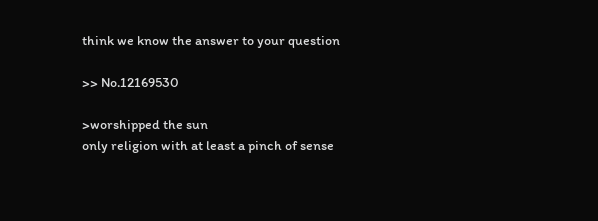think we know the answer to your question

>> No.12169530

>worshipped the sun
only religion with at least a pinch of sense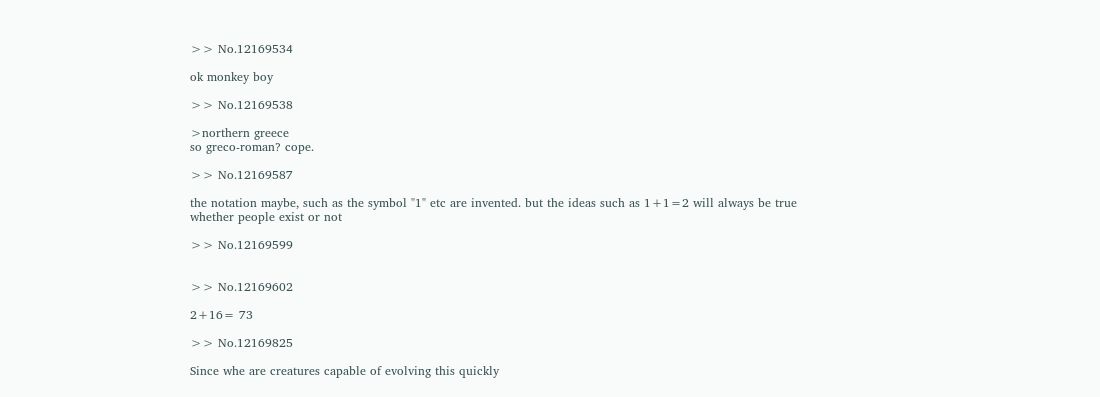>> No.12169534

ok monkey boy

>> No.12169538

>northern greece
so greco-roman? cope.

>> No.12169587

the notation maybe, such as the symbol "1" etc are invented. but the ideas such as 1+1=2 will always be true whether people exist or not

>> No.12169599


>> No.12169602

2+16= 73

>> No.12169825

Since whe are creatures capable of evolving this quickly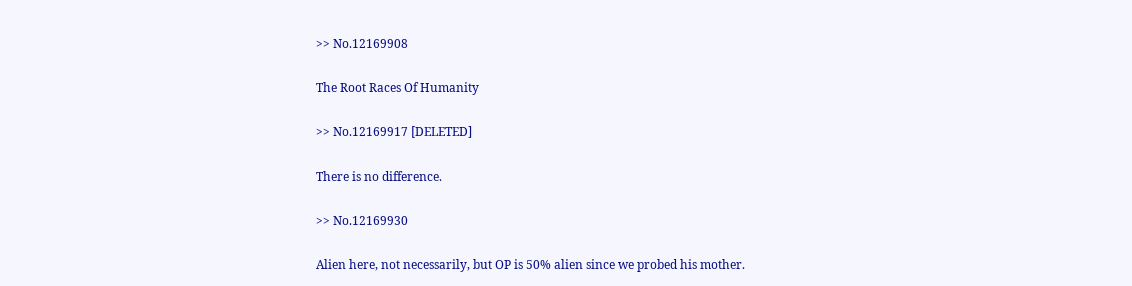>> No.12169908

The Root Races Of Humanity

>> No.12169917 [DELETED]

There is no difference.

>> No.12169930

Alien here, not necessarily, but OP is 50% alien since we probed his mother.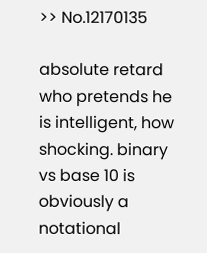>> No.12170135

absolute retard who pretends he is intelligent, how shocking. binary vs base 10 is obviously a notational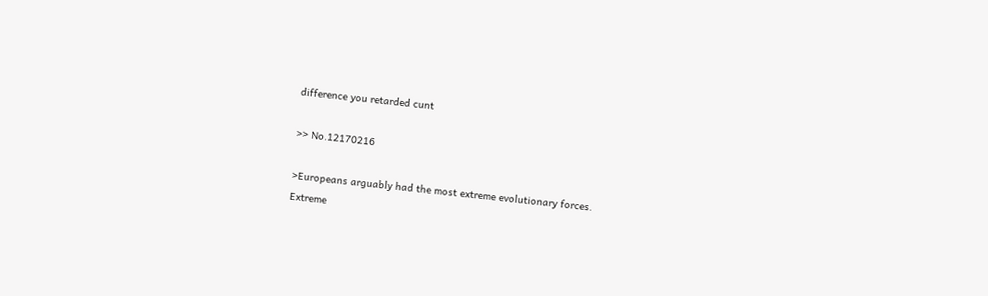difference you retarded cunt

>> No.12170216

>Europeans arguably had the most extreme evolutionary forces.
Extreme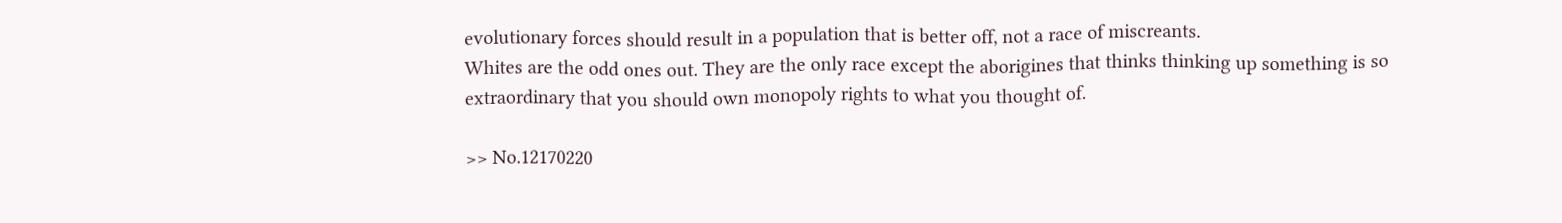evolutionary forces should result in a population that is better off, not a race of miscreants.
Whites are the odd ones out. They are the only race except the aborigines that thinks thinking up something is so extraordinary that you should own monopoly rights to what you thought of.

>> No.12170220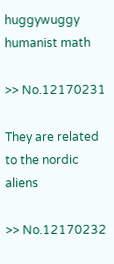huggywuggy humanist math

>> No.12170231

They are related to the nordic aliens

>> No.12170232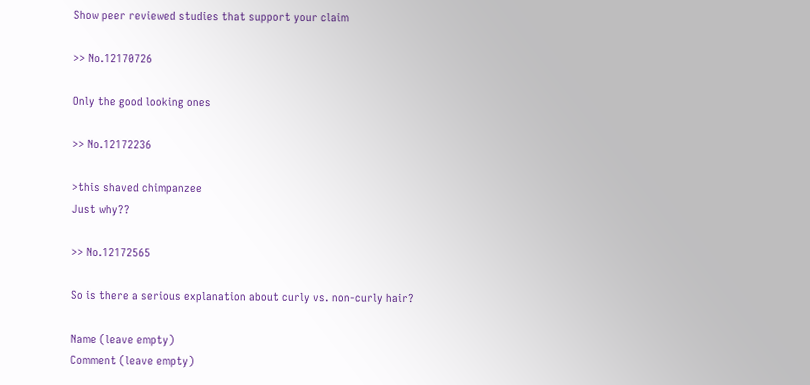Show peer reviewed studies that support your claim

>> No.12170726

Only the good looking ones

>> No.12172236

>this shaved chimpanzee
Just why??

>> No.12172565

So is there a serious explanation about curly vs. non-curly hair?

Name (leave empty)
Comment (leave empty)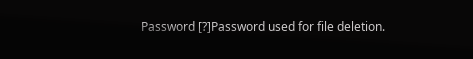Password [?]Password used for file deletion.